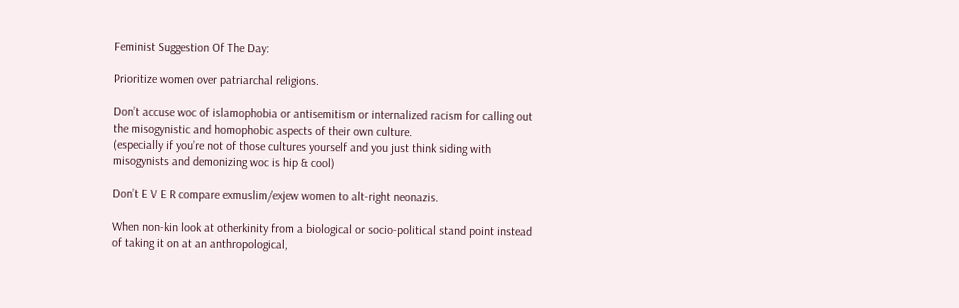Feminist Suggestion Of The Day:

Prioritize women over patriarchal religions.

Don’t accuse woc of islamophobia or antisemitism or internalized racism for calling out the misogynistic and homophobic aspects of their own culture.
(especially if you’re not of those cultures yourself and you just think siding with misogynists and demonizing woc is hip & cool)

Don’t E V E R compare exmuslim/exjew women to alt-right neonazis.

When non-kin look at otherkinity from a biological or socio-political stand point instead of taking it on at an anthropological,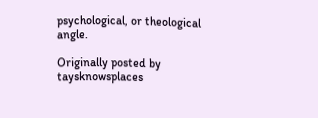psychological, or theological angle.

Originally posted by taysknowsplaces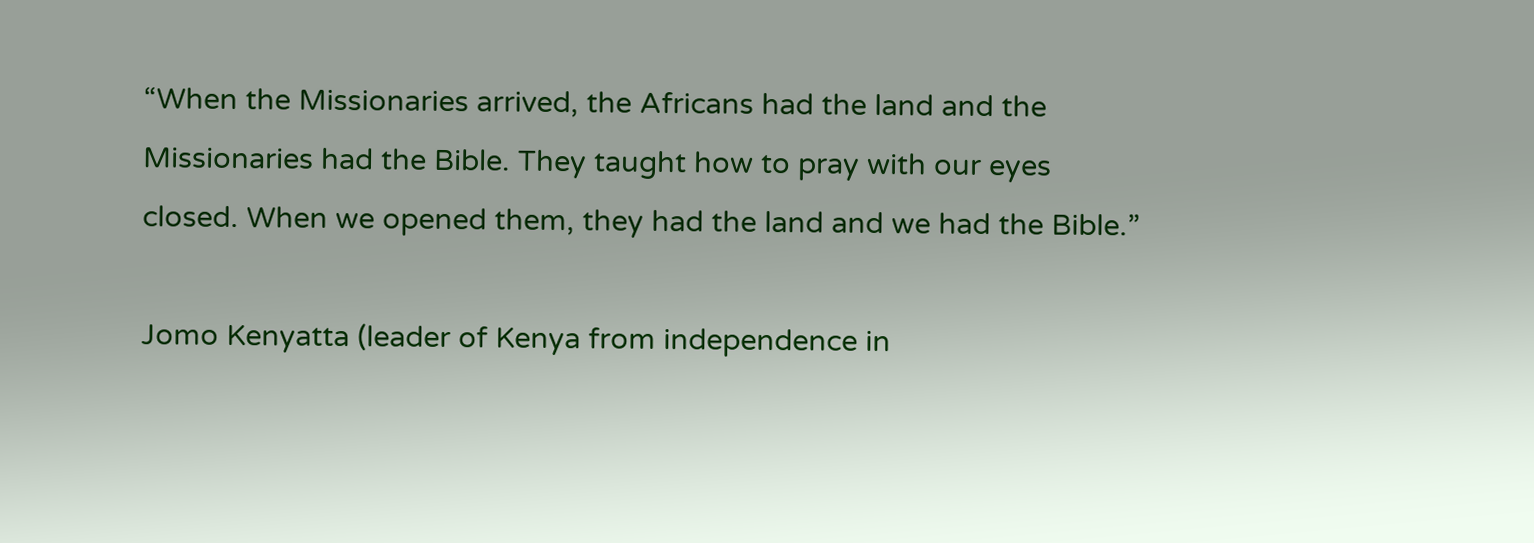“When the Missionaries arrived, the Africans had the land and the Missionaries had the Bible. They taught how to pray with our eyes closed. When we opened them, they had the land and we had the Bible.”

Jomo Kenyatta (leader of Kenya from independence in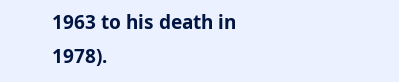1963 to his death in 1978).